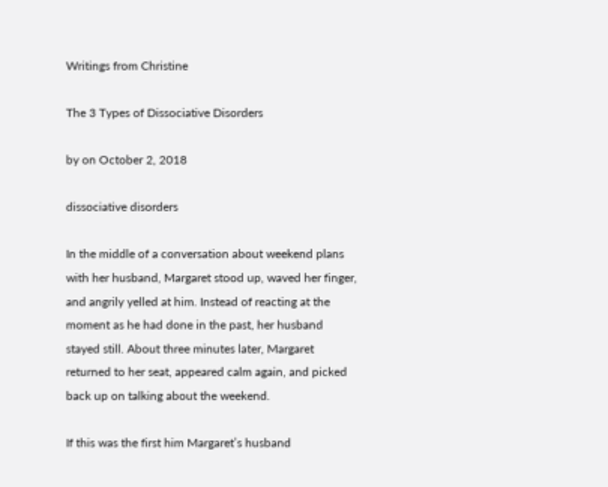Writings from Christine

The 3 Types of Dissociative Disorders

by on October 2, 2018

dissociative disorders

In the middle of a conversation about weekend plans with her husband, Margaret stood up, waved her finger, and angrily yelled at him. Instead of reacting at the moment as he had done in the past, her husband stayed still. About three minutes later, Margaret returned to her seat, appeared calm again, and picked back up on talking about the weekend.

If this was the first him Margaret’s husband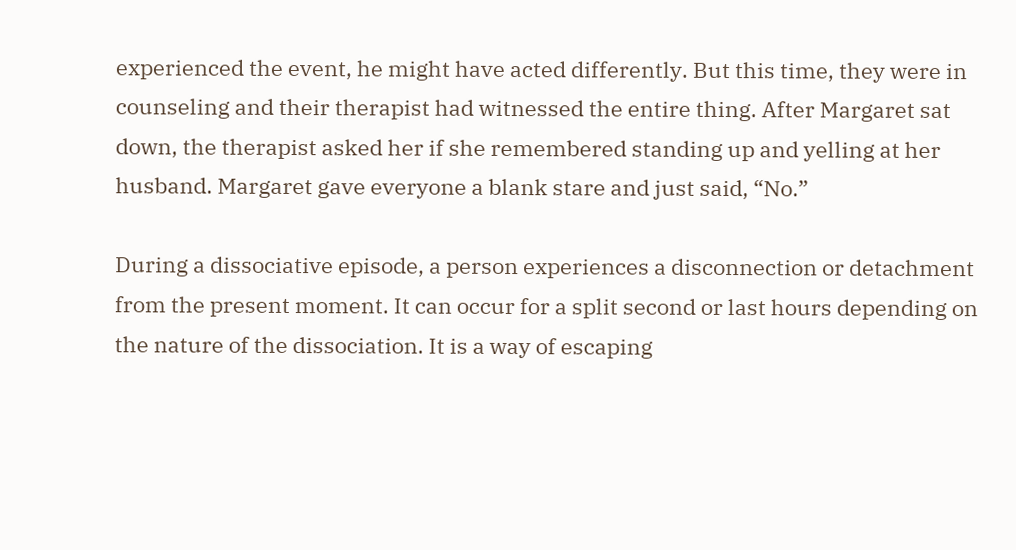experienced the event, he might have acted differently. But this time, they were in counseling and their therapist had witnessed the entire thing. After Margaret sat down, the therapist asked her if she remembered standing up and yelling at her husband. Margaret gave everyone a blank stare and just said, “No.”

During a dissociative episode, a person experiences a disconnection or detachment from the present moment. It can occur for a split second or last hours depending on the nature of the dissociation. It is a way of escaping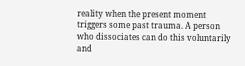reality when the present moment triggers some past trauma. A person who dissociates can do this voluntarily and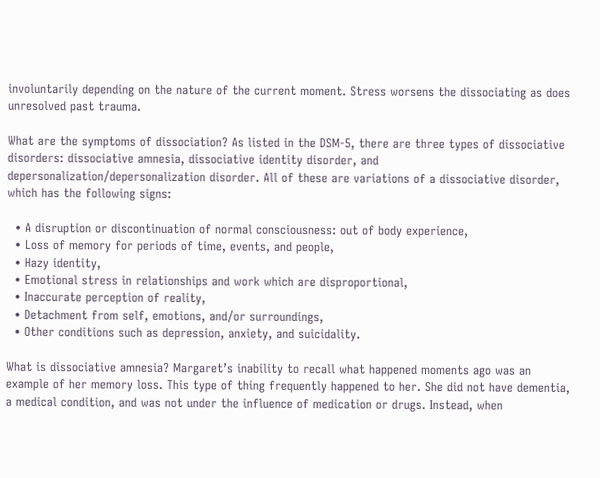involuntarily depending on the nature of the current moment. Stress worsens the dissociating as does unresolved past trauma.

What are the symptoms of dissociation? As listed in the DSM-5, there are three types of dissociative disorders: dissociative amnesia, dissociative identity disorder, and depersonalization/depersonalization disorder. All of these are variations of a dissociative disorder, which has the following signs:

  • A disruption or discontinuation of normal consciousness: out of body experience,
  • Loss of memory for periods of time, events, and people,
  • Hazy identity,
  • Emotional stress in relationships and work which are disproportional,
  • Inaccurate perception of reality,
  • Detachment from self, emotions, and/or surroundings,
  • Other conditions such as depression, anxiety, and suicidality.

What is dissociative amnesia? Margaret’s inability to recall what happened moments ago was an example of her memory loss. This type of thing frequently happened to her. She did not have dementia, a medical condition, and was not under the influence of medication or drugs. Instead, when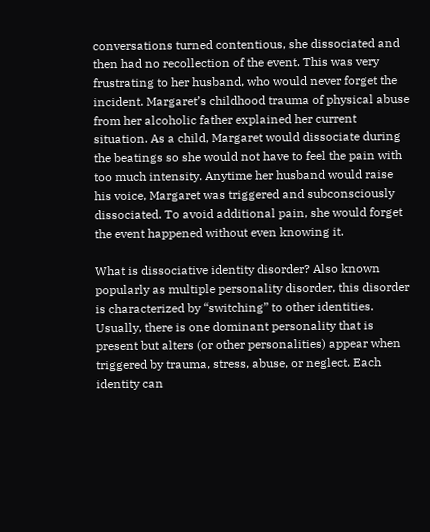conversations turned contentious, she dissociated and then had no recollection of the event. This was very frustrating to her husband, who would never forget the incident. Margaret’s childhood trauma of physical abuse from her alcoholic father explained her current situation. As a child, Margaret would dissociate during the beatings so she would not have to feel the pain with too much intensity. Anytime her husband would raise his voice, Margaret was triggered and subconsciously dissociated. To avoid additional pain, she would forget the event happened without even knowing it.

What is dissociative identity disorder? Also known popularly as multiple personality disorder, this disorder is characterized by “switching” to other identities. Usually, there is one dominant personality that is present but alters (or other personalities) appear when triggered by trauma, stress, abuse, or neglect. Each identity can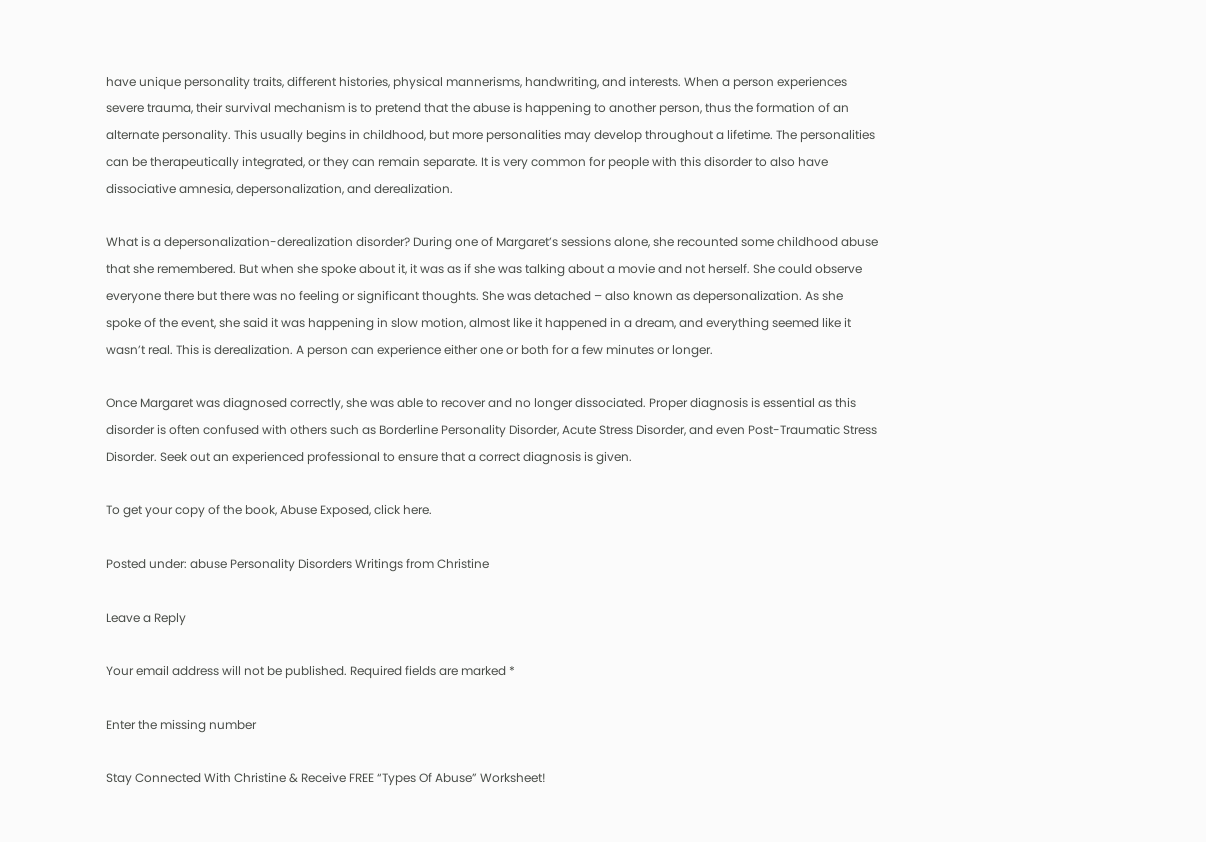have unique personality traits, different histories, physical mannerisms, handwriting, and interests. When a person experiences severe trauma, their survival mechanism is to pretend that the abuse is happening to another person, thus the formation of an alternate personality. This usually begins in childhood, but more personalities may develop throughout a lifetime. The personalities can be therapeutically integrated, or they can remain separate. It is very common for people with this disorder to also have dissociative amnesia, depersonalization, and derealization.

What is a depersonalization-derealization disorder? During one of Margaret’s sessions alone, she recounted some childhood abuse that she remembered. But when she spoke about it, it was as if she was talking about a movie and not herself. She could observe everyone there but there was no feeling or significant thoughts. She was detached – also known as depersonalization. As she spoke of the event, she said it was happening in slow motion, almost like it happened in a dream, and everything seemed like it wasn’t real. This is derealization. A person can experience either one or both for a few minutes or longer.

Once Margaret was diagnosed correctly, she was able to recover and no longer dissociated. Proper diagnosis is essential as this disorder is often confused with others such as Borderline Personality Disorder, Acute Stress Disorder, and even Post-Traumatic Stress Disorder. Seek out an experienced professional to ensure that a correct diagnosis is given.

To get your copy of the book, Abuse Exposed, click here.

Posted under: abuse Personality Disorders Writings from Christine

Leave a Reply

Your email address will not be published. Required fields are marked *

Enter the missing number

Stay Connected With Christine & Receive FREE “Types Of Abuse” Worksheet!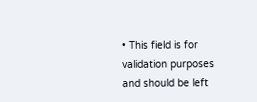• This field is for validation purposes and should be left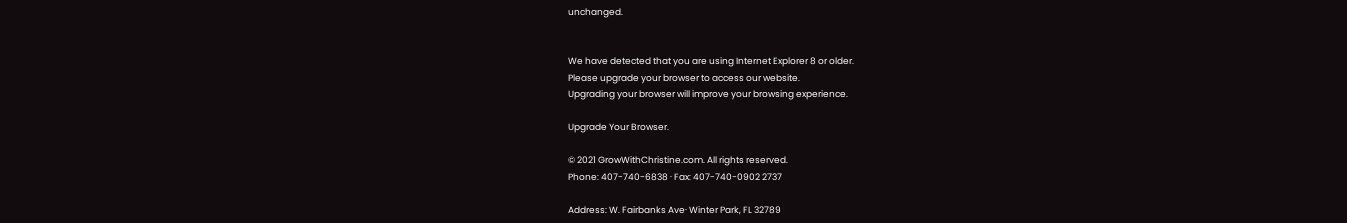unchanged.


We have detected that you are using Internet Explorer 8 or older.
Please upgrade your browser to access our website.
Upgrading your browser will improve your browsing experience.

Upgrade Your Browser.

© 2021 GrowWithChristine.com. All rights reserved.
Phone: 407-740-6838 · Fax: 407-740-0902 2737

Address: W. Fairbanks Ave· Winter Park, FL 32789